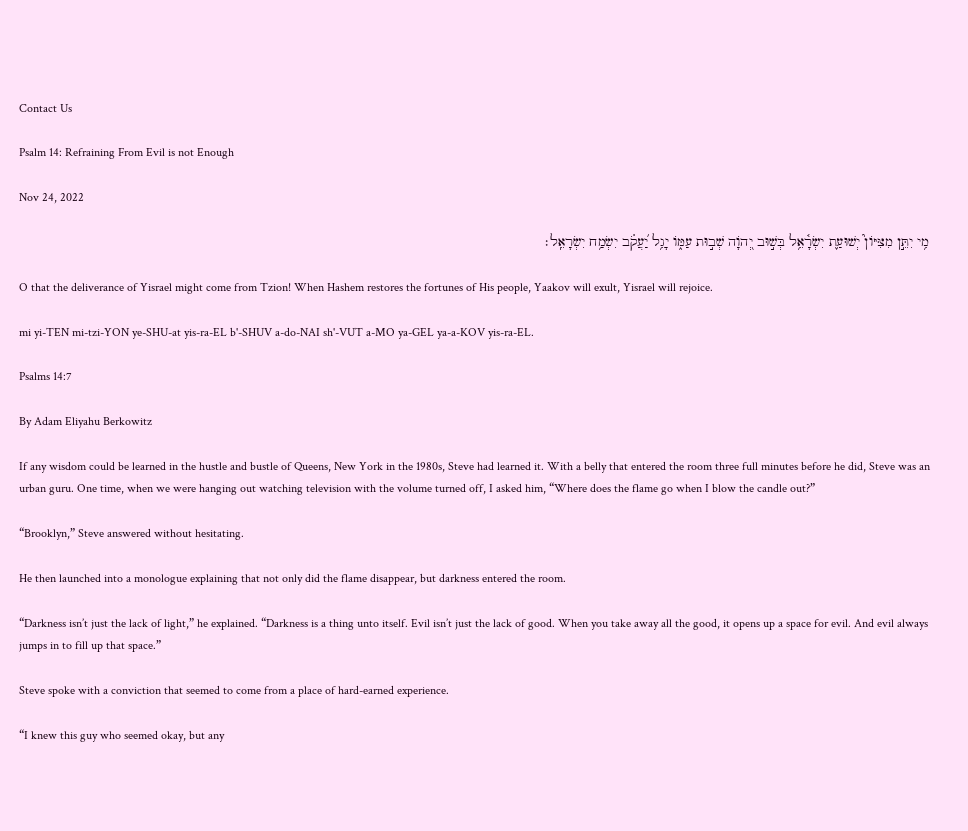Contact Us

Psalm 14: Refraining From Evil is not Enough

Nov 24, 2022

מִ֥י יִתֵּ֣ן מִצִּיּוֹן֮ יְשׁוּעַ֢ת יִשְׂרָ֫אֵ֥ל בְּשׁ֣וּב יְ֭הֹוָה שְׁב֣וּת עַמּ֑וֹ יָגֵ֥ל יַ֝עֲקֹ֗ב יִשְׂמַ֥ח יִשְׂרָאֵֽל׃

O that the deliverance of Yisrael might come from Tzion! When Hashem restores the fortunes of His people, Yaakov will exult, Yisrael will rejoice.

mi yi-TEN mi-tzi-YON ye-SHU-at yis-ra-EL b'-SHUV a-do-NAI sh'-VUT a-MO ya-GEL ya-a-KOV yis-ra-EL.

Psalms 14:7

By Adam Eliyahu Berkowitz

If any wisdom could be learned in the hustle and bustle of Queens, New York in the 1980s, Steve had learned it. With a belly that entered the room three full minutes before he did, Steve was an urban guru. One time, when we were hanging out watching television with the volume turned off, I asked him, “Where does the flame go when I blow the candle out?”

“Brooklyn,” Steve answered without hesitating.

He then launched into a monologue explaining that not only did the flame disappear, but darkness entered the room.

“Darkness isn’t just the lack of light,” he explained. “Darkness is a thing unto itself. Evil isn’t just the lack of good. When you take away all the good, it opens up a space for evil. And evil always jumps in to fill up that space.”

Steve spoke with a conviction that seemed to come from a place of hard-earned experience.

“I knew this guy who seemed okay, but any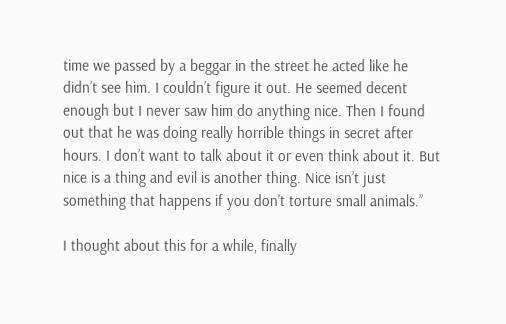time we passed by a beggar in the street he acted like he didn’t see him. I couldn’t figure it out. He seemed decent enough but I never saw him do anything nice. Then I found out that he was doing really horrible things in secret after hours. I don’t want to talk about it or even think about it. But nice is a thing and evil is another thing. Nice isn’t just something that happens if you don’t torture small animals.”

I thought about this for a while, finally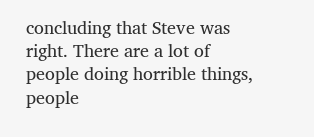concluding that Steve was right. There are a lot of people doing horrible things, people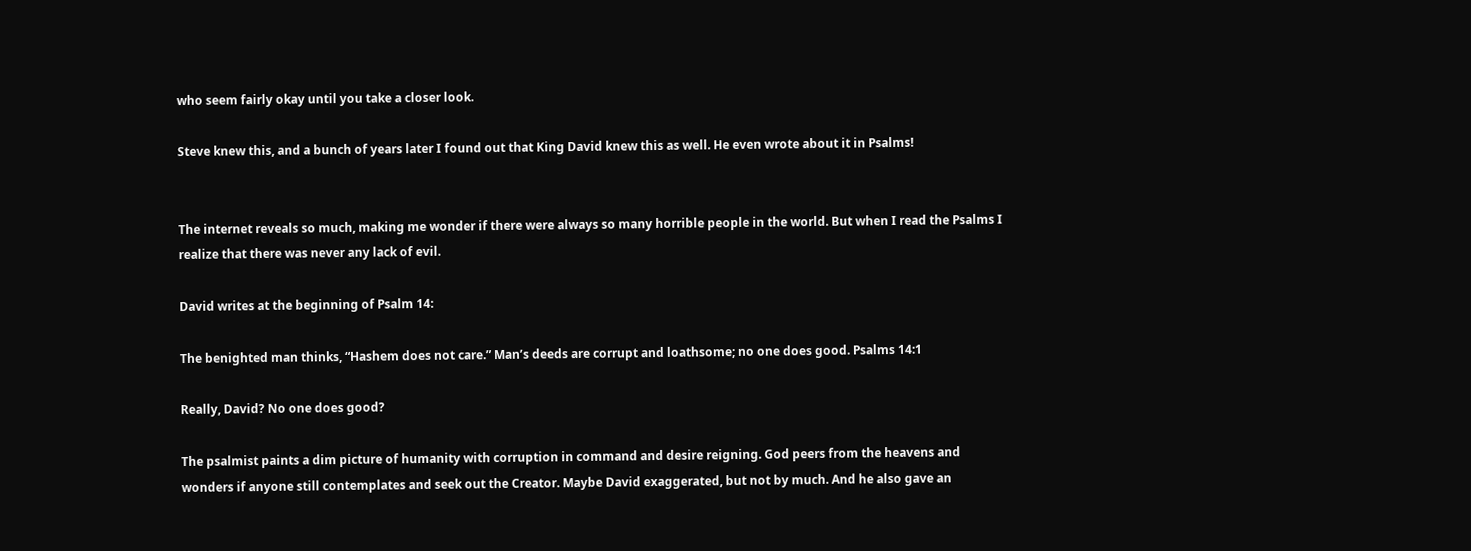who seem fairly okay until you take a closer look.

Steve knew this, and a bunch of years later I found out that King David knew this as well. He even wrote about it in Psalms!


The internet reveals so much, making me wonder if there were always so many horrible people in the world. But when I read the Psalms I realize that there was never any lack of evil.

David writes at the beginning of Psalm 14:

The benighted man thinks, “Hashem does not care.” Man’s deeds are corrupt and loathsome; no one does good. Psalms 14:1

Really, David? No one does good?

The psalmist paints a dim picture of humanity with corruption in command and desire reigning. God peers from the heavens and wonders if anyone still contemplates and seek out the Creator. Maybe David exaggerated, but not by much. And he also gave an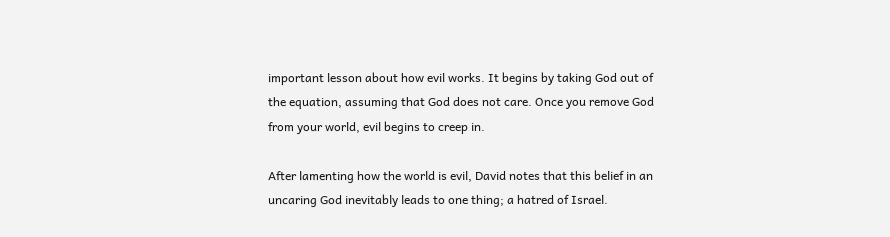important lesson about how evil works. It begins by taking God out of the equation, assuming that God does not care. Once you remove God from your world, evil begins to creep in.

After lamenting how the world is evil, David notes that this belief in an uncaring God inevitably leads to one thing; a hatred of Israel.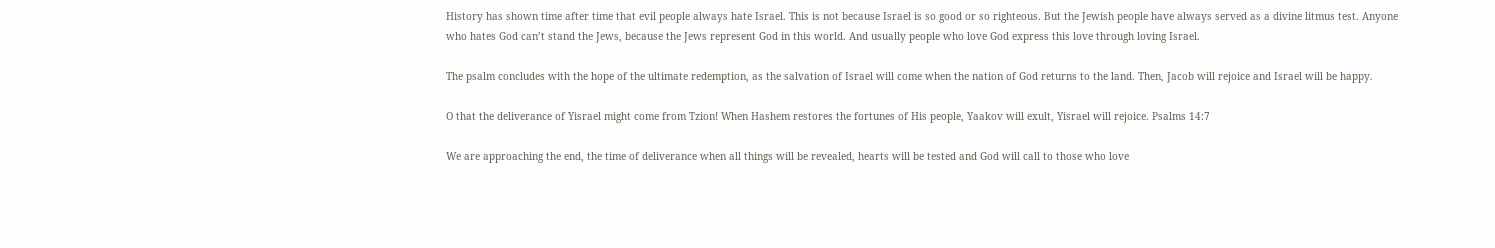History has shown time after time that evil people always hate Israel. This is not because Israel is so good or so righteous. But the Jewish people have always served as a divine litmus test. Anyone who hates God can’t stand the Jews, because the Jews represent God in this world. And usually people who love God express this love through loving Israel.

The psalm concludes with the hope of the ultimate redemption, as the salvation of Israel will come when the nation of God returns to the land. Then, Jacob will rejoice and Israel will be happy.

O that the deliverance of Yisrael might come from Tzion! When Hashem restores the fortunes of His people, Yaakov will exult, Yisrael will rejoice. Psalms 14:7

We are approaching the end, the time of deliverance when all things will be revealed, hearts will be tested and God will call to those who love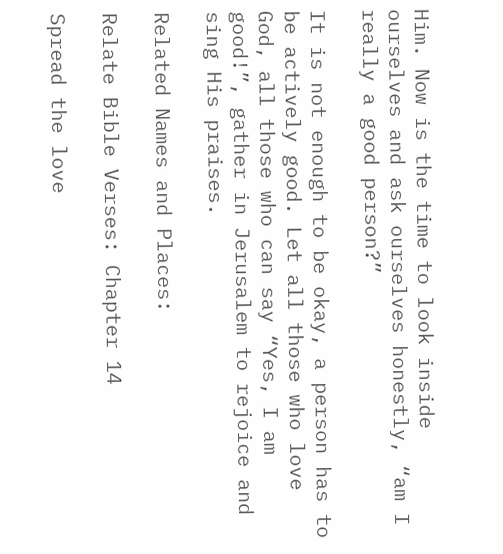Him. Now is the time to look inside ourselves and ask ourselves honestly, “am I really a good person?”

It is not enough to be okay, a person has to be actively good. Let all those who love God, all those who can say “Yes, I am good!”, gather in Jerusalem to rejoice and sing His praises.

Related Names and Places:

Relate Bible Verses: Chapter 14

Spread the love